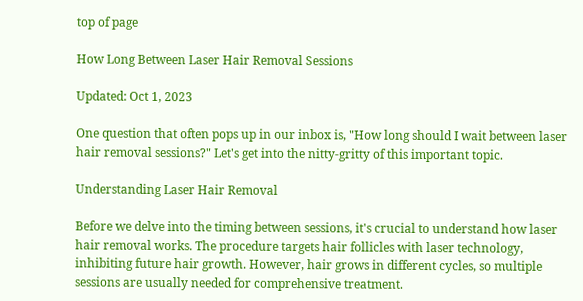top of page

How Long Between Laser Hair Removal Sessions

Updated: Oct 1, 2023

One question that often pops up in our inbox is, "How long should I wait between laser hair removal sessions?" Let's get into the nitty-gritty of this important topic.

Understanding Laser Hair Removal

Before we delve into the timing between sessions, it's crucial to understand how laser hair removal works. The procedure targets hair follicles with laser technology, inhibiting future hair growth. However, hair grows in different cycles, so multiple sessions are usually needed for comprehensive treatment.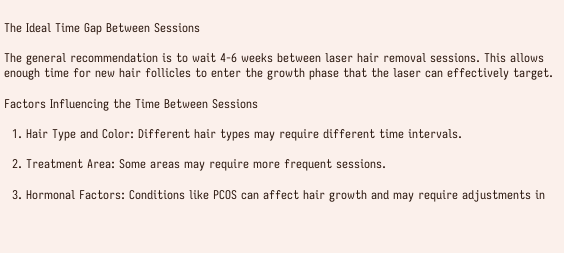The Ideal Time Gap Between Sessions

The general recommendation is to wait 4-6 weeks between laser hair removal sessions. This allows enough time for new hair follicles to enter the growth phase that the laser can effectively target.

Factors Influencing the Time Between Sessions

  1. Hair Type and Color: Different hair types may require different time intervals.

  2. Treatment Area: Some areas may require more frequent sessions.

  3. Hormonal Factors: Conditions like PCOS can affect hair growth and may require adjustments in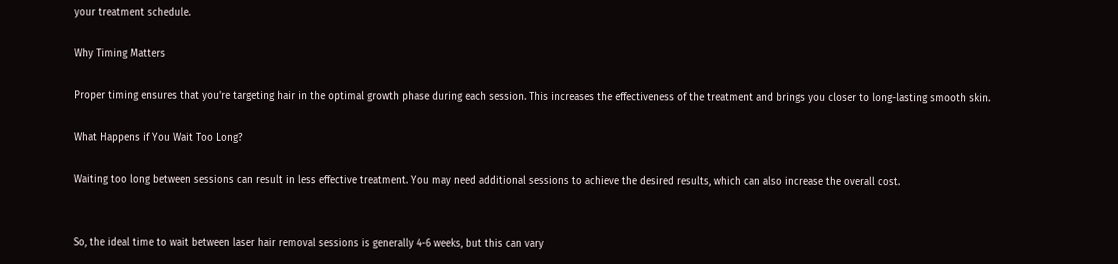your treatment schedule.

Why Timing Matters

Proper timing ensures that you're targeting hair in the optimal growth phase during each session. This increases the effectiveness of the treatment and brings you closer to long-lasting smooth skin.

What Happens if You Wait Too Long?

Waiting too long between sessions can result in less effective treatment. You may need additional sessions to achieve the desired results, which can also increase the overall cost.


So, the ideal time to wait between laser hair removal sessions is generally 4-6 weeks, but this can vary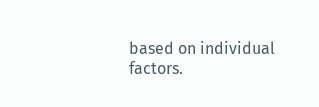based on individual factors.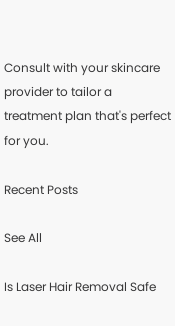Consult with your skincare provider to tailor a treatment plan that's perfect for you.

Recent Posts

See All

Is Laser Hair Removal Safe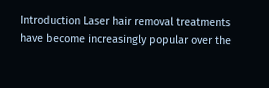Introduction Laser hair removal treatments have become increasingly popular over the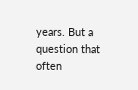years. But a question that often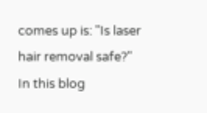comes up is: "Is laser hair removal safe?" In this blog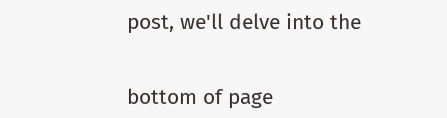post, we'll delve into the


bottom of page